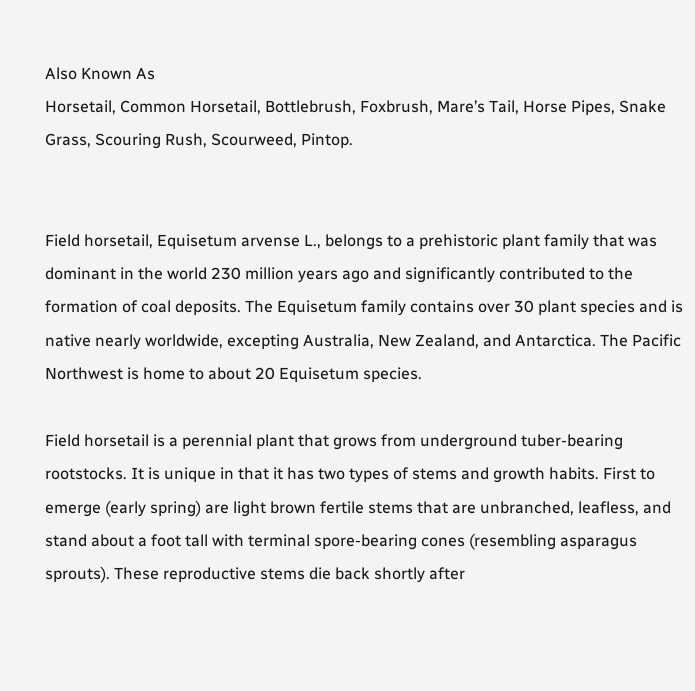Also Known As
Horsetail, Common Horsetail, Bottlebrush, Foxbrush, Mare’s Tail, Horse Pipes, Snake Grass, Scouring Rush, Scourweed, Pintop.


Field horsetail, Equisetum arvense L., belongs to a prehistoric plant family that was dominant in the world 230 million years ago and significantly contributed to the formation of coal deposits. The Equisetum family contains over 30 plant species and is native nearly worldwide, excepting Australia, New Zealand, and Antarctica. The Pacific Northwest is home to about 20 Equisetum species.

Field horsetail is a perennial plant that grows from underground tuber-bearing rootstocks. It is unique in that it has two types of stems and growth habits. First to emerge (early spring) are light brown fertile stems that are unbranched, leafless, and stand about a foot tall with terminal spore-bearing cones (resembling asparagus sprouts). These reproductive stems die back shortly after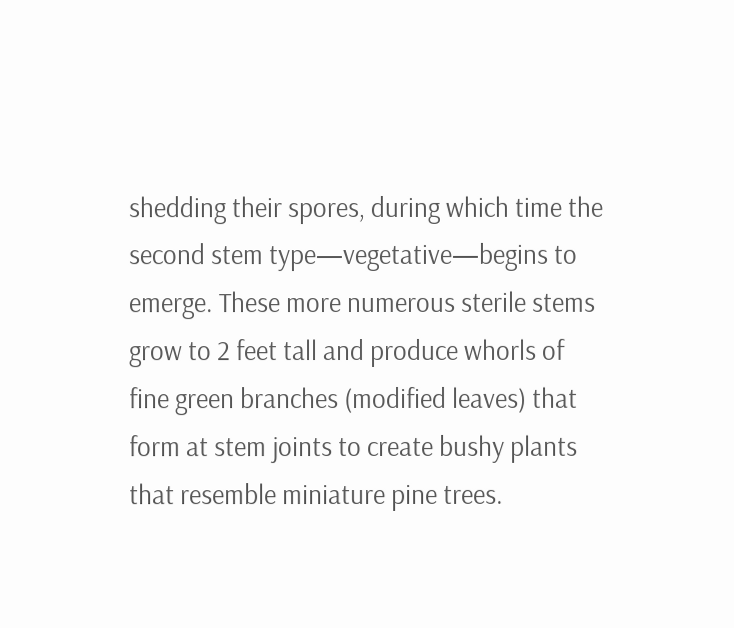shedding their spores, during which time the second stem type—vegetative—begins to emerge. These more numerous sterile stems grow to 2 feet tall and produce whorls of fine green branches (modified leaves) that form at stem joints to create bushy plants that resemble miniature pine trees.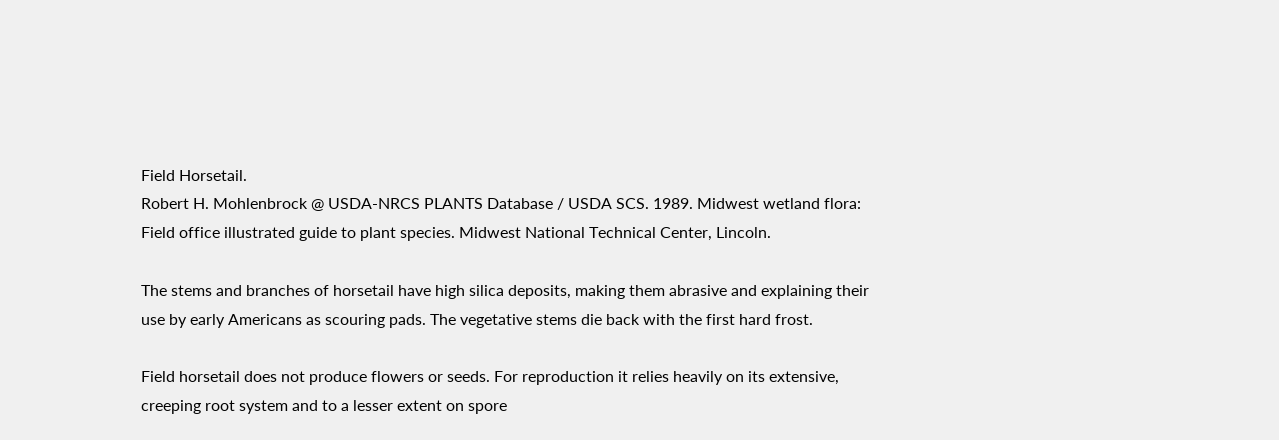Field Horsetail.
Robert H. Mohlenbrock @ USDA-NRCS PLANTS Database / USDA SCS. 1989. Midwest wetland flora: Field office illustrated guide to plant species. Midwest National Technical Center, Lincoln.

The stems and branches of horsetail have high silica deposits, making them abrasive and explaining their use by early Americans as scouring pads. The vegetative stems die back with the first hard frost.

Field horsetail does not produce flowers or seeds. For reproduction it relies heavily on its extensive, creeping root system and to a lesser extent on spore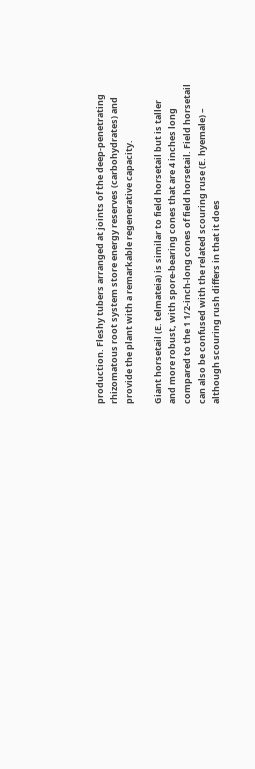production. Fleshy tubers arranged at joints of the deep-penetrating rhizomatous root system store energy reserves (carbohydrates) and provide the plant with a remarkable regenerative capacity.

Giant horsetail (E. telmateia) is similar to field horsetail but is taller and more robust, with spore-bearing cones that are 4 inches long compared to the 1 1/2-inch-long cones of field horsetail. Field horsetail can also be confused with the related scouring ruse (E. hyemale) – although scouring rush differs in that it does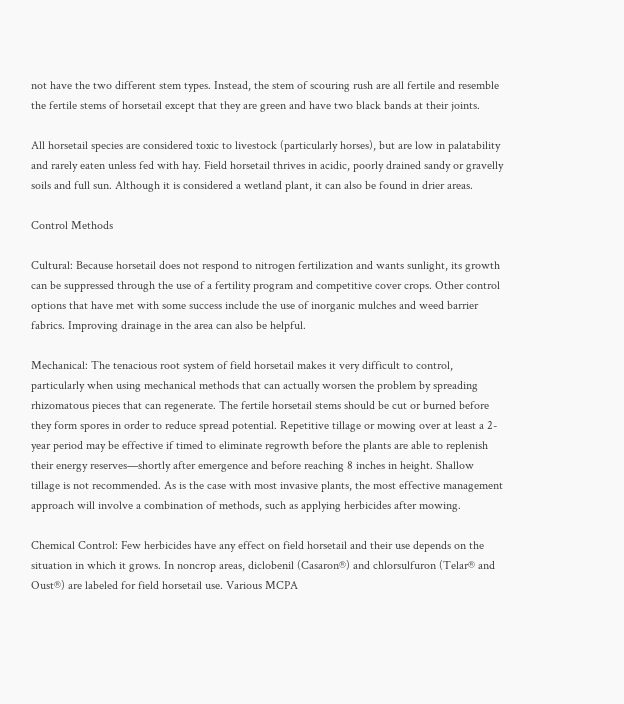not have the two different stem types. Instead, the stem of scouring rush are all fertile and resemble the fertile stems of horsetail except that they are green and have two black bands at their joints.

All horsetail species are considered toxic to livestock (particularly horses), but are low in palatability and rarely eaten unless fed with hay. Field horsetail thrives in acidic, poorly drained sandy or gravelly soils and full sun. Although it is considered a wetland plant, it can also be found in drier areas.

Control Methods

Cultural: Because horsetail does not respond to nitrogen fertilization and wants sunlight, its growth can be suppressed through the use of a fertility program and competitive cover crops. Other control options that have met with some success include the use of inorganic mulches and weed barrier fabrics. Improving drainage in the area can also be helpful.

Mechanical: The tenacious root system of field horsetail makes it very difficult to control, particularly when using mechanical methods that can actually worsen the problem by spreading rhizomatous pieces that can regenerate. The fertile horsetail stems should be cut or burned before they form spores in order to reduce spread potential. Repetitive tillage or mowing over at least a 2-year period may be effective if timed to eliminate regrowth before the plants are able to replenish their energy reserves—shortly after emergence and before reaching 8 inches in height. Shallow tillage is not recommended. As is the case with most invasive plants, the most effective management approach will involve a combination of methods, such as applying herbicides after mowing.

Chemical Control: Few herbicides have any effect on field horsetail and their use depends on the situation in which it grows. In noncrop areas, diclobenil (Casaron®) and chlorsulfuron (Telar® and Oust®) are labeled for field horsetail use. Various MCPA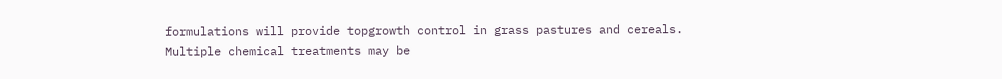formulations will provide topgrowth control in grass pastures and cereals. Multiple chemical treatments may be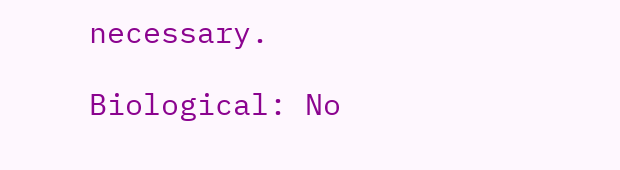necessary.

Biological: No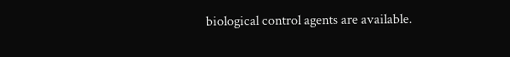biological control agents are available.